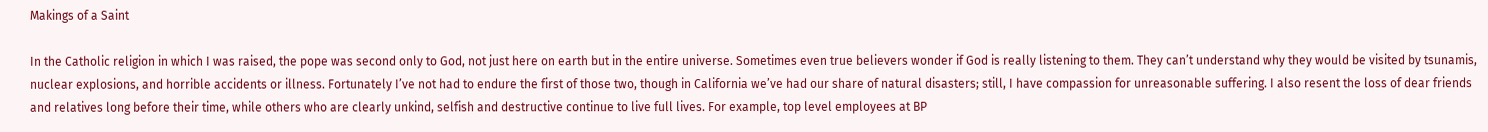Makings of a Saint

In the Catholic religion in which I was raised, the pope was second only to God, not just here on earth but in the entire universe. Sometimes even true believers wonder if God is really listening to them. They can’t understand why they would be visited by tsunamis, nuclear explosions, and horrible accidents or illness. Fortunately I’ve not had to endure the first of those two, though in California we’ve had our share of natural disasters; still, I have compassion for unreasonable suffering. I also resent the loss of dear friends and relatives long before their time, while others who are clearly unkind, selfish and destructive continue to live full lives. For example, top level employees at BP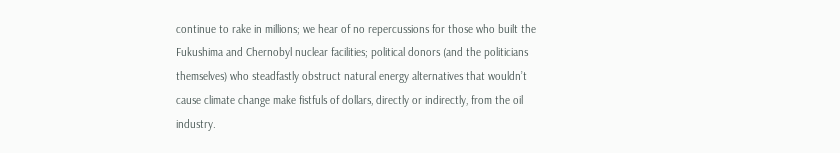continue to rake in millions; we hear of no repercussions for those who built the Fukushima and Chernobyl nuclear facilities; political donors (and the politicians themselves) who steadfastly obstruct natural energy alternatives that wouldn’t cause climate change make fistfuls of dollars, directly or indirectly, from the oil industry.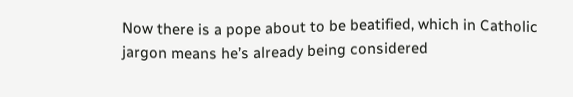Now there is a pope about to be beatified, which in Catholic jargon means he’s already being considered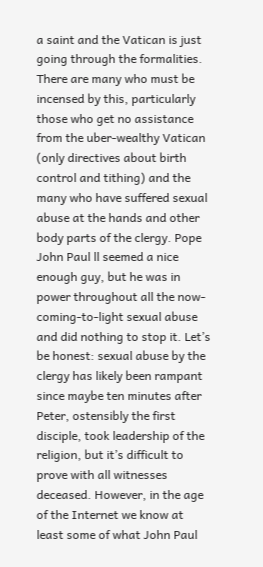a saint and the Vatican is just going through the formalities. There are many who must be incensed by this, particularly those who get no assistance from the uber-wealthy Vatican (only directives about birth control and tithing) and the many who have suffered sexual abuse at the hands and other body parts of the clergy. Pope John Paul ll seemed a nice enough guy, but he was in power throughout all the now-coming-to-light sexual abuse and did nothing to stop it. Let’s be honest: sexual abuse by the clergy has likely been rampant since maybe ten minutes after Peter, ostensibly the first disciple, took leadership of the religion, but it’s difficult to prove with all witnesses deceased. However, in the age of the Internet we know at least some of what John Paul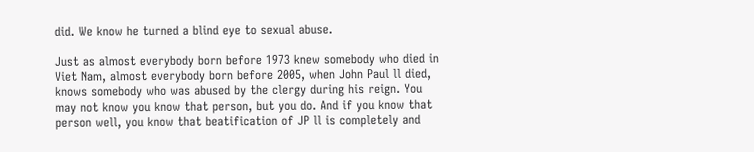did. We know he turned a blind eye to sexual abuse.

Just as almost everybody born before 1973 knew somebody who died in Viet Nam, almost everybody born before 2005, when John Paul ll died, knows somebody who was abused by the clergy during his reign. You may not know you know that person, but you do. And if you know that person well, you know that beatification of JP ll is completely and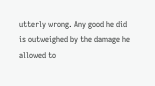utterly wrong. Any good he did is outweighed by the damage he allowed to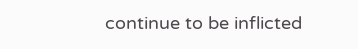continue to be inflicted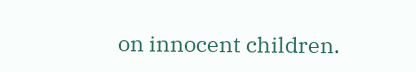on innocent children.